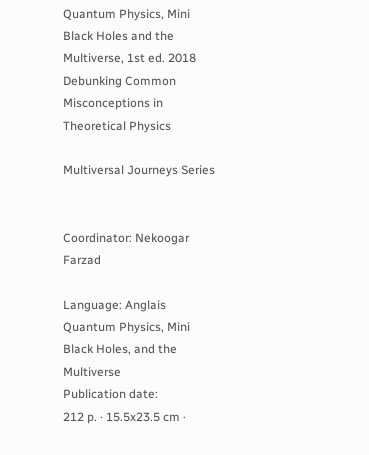Quantum Physics, Mini Black Holes and the Multiverse, 1st ed. 2018
Debunking Common Misconceptions in Theoretical Physics

Multiversal Journeys Series


Coordinator: Nekoogar Farzad

Language: Anglais
Quantum Physics, Mini Black Holes, and the Multiverse
Publication date:
212 p. · 15.5x23.5 cm ·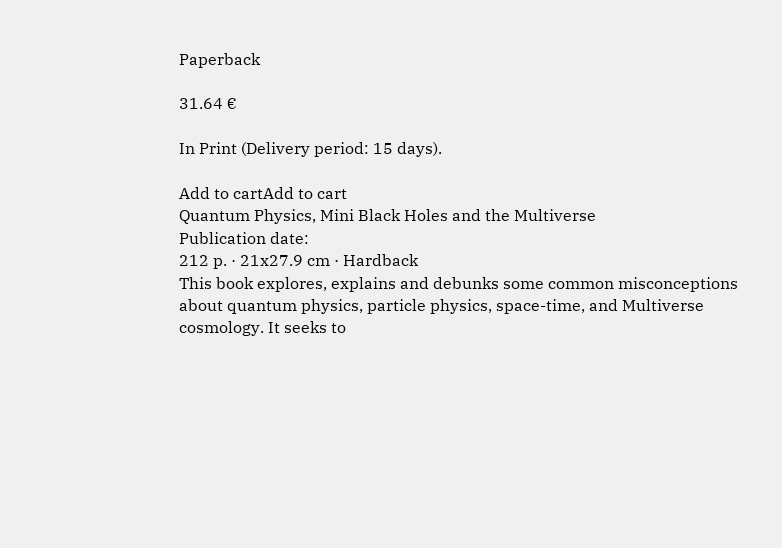Paperback

31.64 €

In Print (Delivery period: 15 days).

Add to cartAdd to cart
Quantum Physics, Mini Black Holes and the Multiverse
Publication date:
212 p. · 21x27.9 cm · Hardback
This book explores, explains and debunks some common misconceptions about quantum physics, particle physics, space-time, and Multiverse cosmology. It seeks to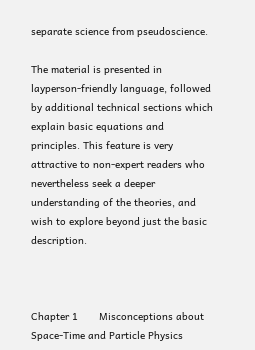separate science from pseudoscience.

The material is presented in layperson-friendly language, followed by additional technical sections which explain basic equations and principles. This feature is very attractive to non-expert readers who nevertheless seek a deeper understanding of the theories, and wish to explore beyond just the basic description.



Chapter 1       Misconceptions about Space-Time and Particle Physics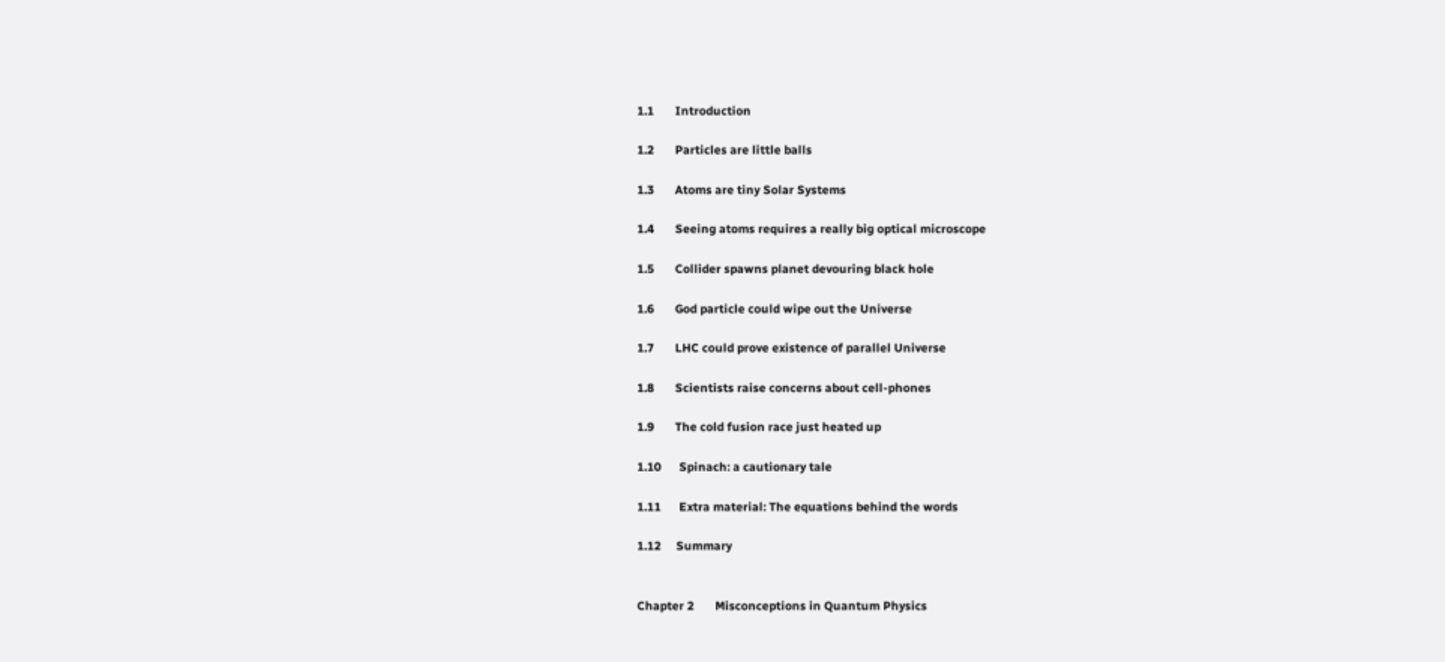1.1       Introduction

1.2       Particles are little balls

1.3       Atoms are tiny Solar Systems

1.4       Seeing atoms requires a really big optical microscope

1.5       Collider spawns planet devouring black hole

1.6       God particle could wipe out the Universe

1.7       LHC could prove existence of parallel Universe

1.8       Scientists raise concerns about cell-phones

1.9       The cold fusion race just heated up

1.10      Spinach: a cautionary tale

1.11      Extra material: The equations behind the words

1.12     Summary


Chapter 2       Misconceptions in Quantum Physics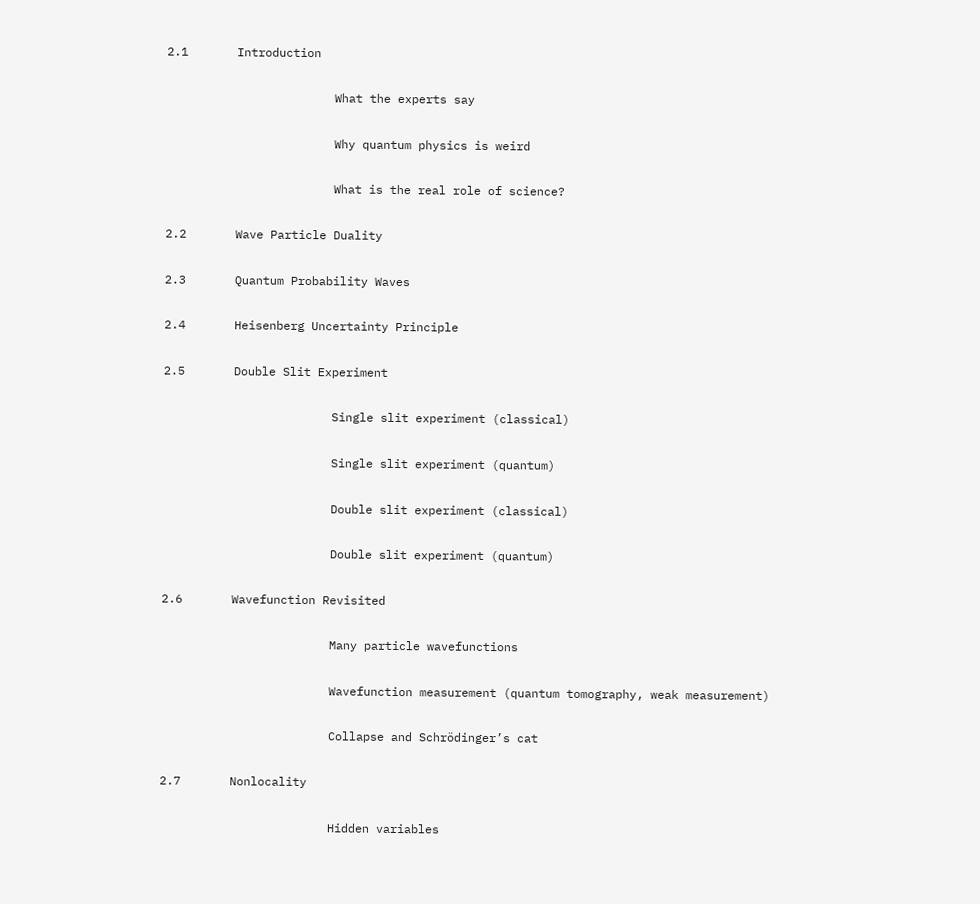2.1       Introduction

                        What the experts say

                        Why quantum physics is weird

                        What is the real role of science?

2.2       Wave Particle Duality

2.3       Quantum Probability Waves

2.4       Heisenberg Uncertainty Principle

2.5       Double Slit Experiment

                        Single slit experiment (classical)

                        Single slit experiment (quantum)

                        Double slit experiment (classical)

                        Double slit experiment (quantum)

2.6       Wavefunction Revisited

                        Many particle wavefunctions

                        Wavefunction measurement (quantum tomography, weak measurement)

                        Collapse and Schrödinger’s cat

2.7       Nonlocality

                        Hidden variables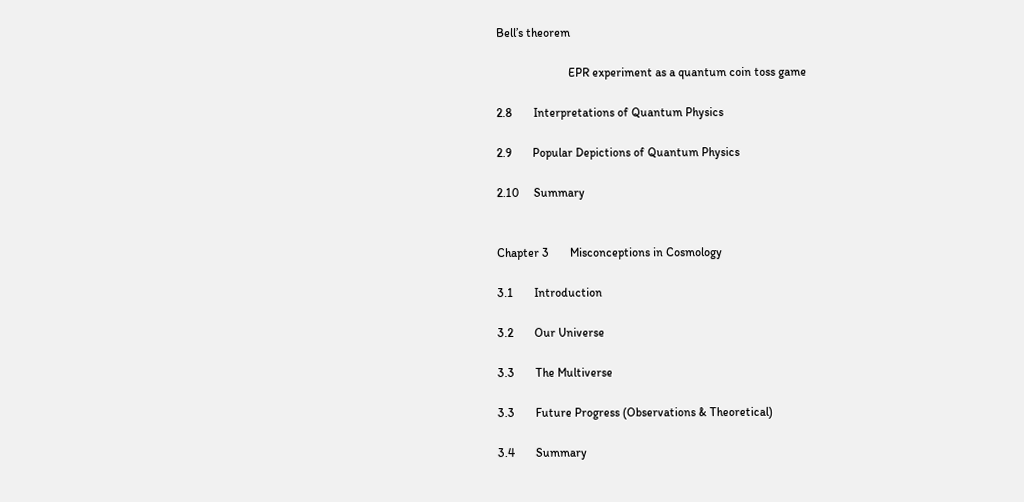Bell’s theorem

                        EPR experiment as a quantum coin toss game

2.8       Interpretations of Quantum Physics

2.9       Popular Depictions of Quantum Physics

2.10     Summary


Chapter 3       Misconceptions in Cosmology

3.1       Introduction

3.2       Our Universe

3.3       The Multiverse

3.3       Future Progress (Observations & Theoretical)

3.4       Summary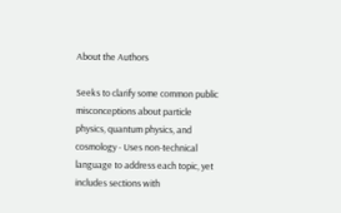About the Authors

Seeks to clarify some common public misconceptions about particle physics, quantum physics, and cosmology - Uses non-technical language to address each topic, yet includes sections with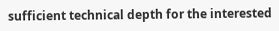sufficient technical depth for the interested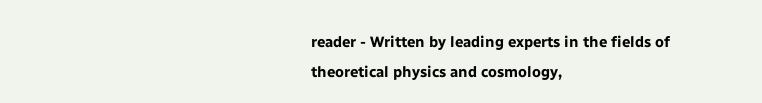reader - Written by leading experts in the fields of theoretical physics and cosmology,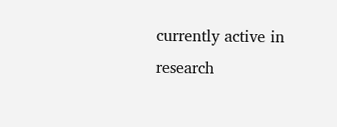currently active in research